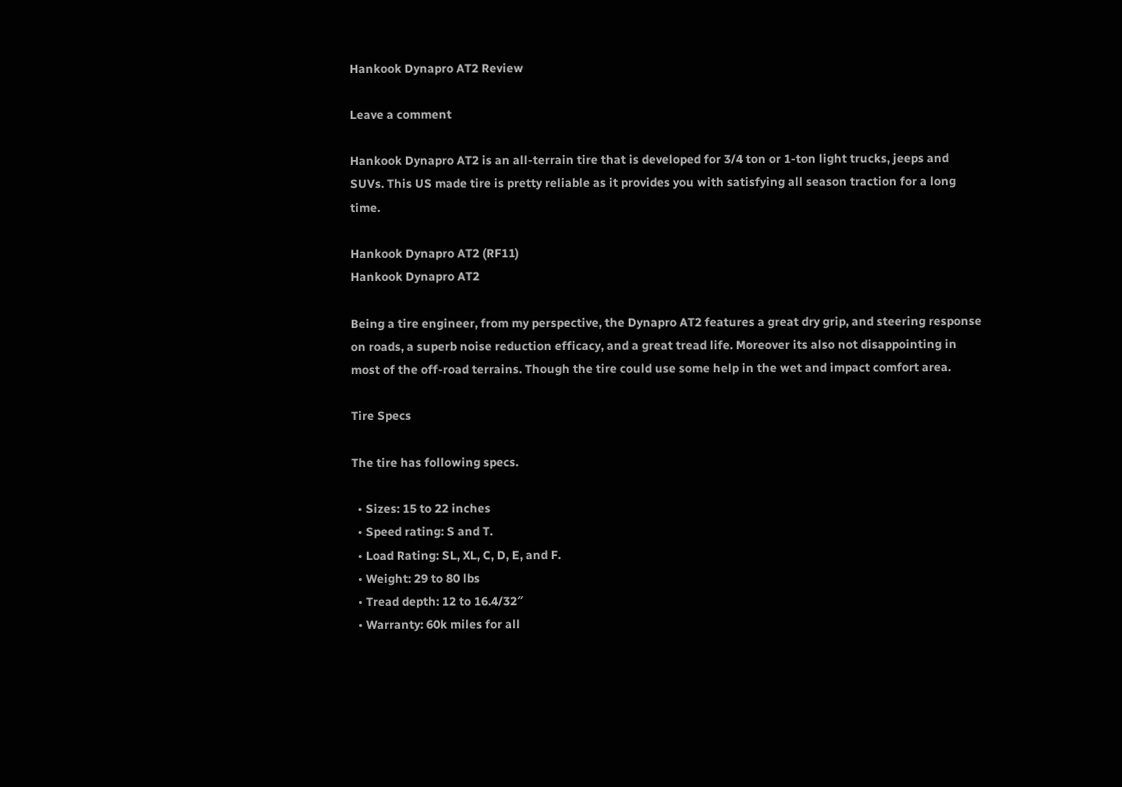Hankook Dynapro AT2 Review

Leave a comment

Hankook Dynapro AT2 is an all-terrain tire that is developed for 3/4 ton or 1-ton light trucks, jeeps and SUVs. This US made tire is pretty reliable as it provides you with satisfying all season traction for a long time.

Hankook Dynapro AT2 (RF11)
Hankook Dynapro AT2

Being a tire engineer, from my perspective, the Dynapro AT2 features a great dry grip, and steering response on roads, a superb noise reduction efficacy, and a great tread life. Moreover its also not disappointing in most of the off-road terrains. Though the tire could use some help in the wet and impact comfort area.

Tire Specs

The tire has following specs.

  • Sizes: 15 to 22 inches
  • Speed rating: S and T.
  • Load Rating: SL, XL, C, D, E, and F.
  • Weight: 29 to 80 lbs
  • Tread depth: 12 to 16.4/32″
  • Warranty: 60k miles for all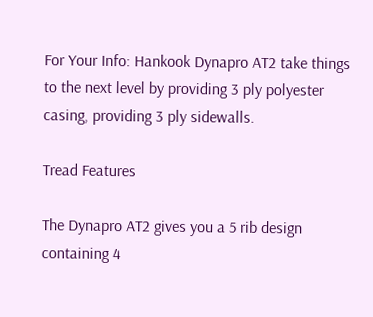For Your Info: Hankook Dynapro AT2 take things to the next level by providing 3 ply polyester casing, providing 3 ply sidewalls.

Tread Features

The Dynapro AT2 gives you a 5 rib design containing 4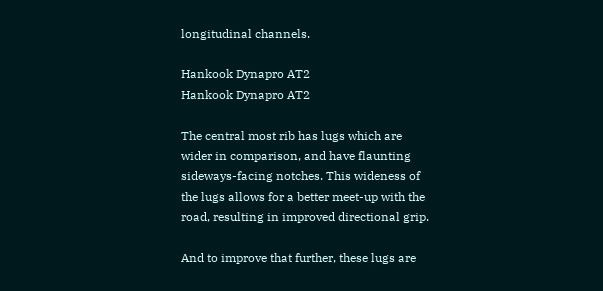longitudinal channels.

Hankook Dynapro AT2
Hankook Dynapro AT2

The central most rib has lugs which are wider in comparison, and have flaunting sideways-facing notches. This wideness of the lugs allows for a better meet-up with the road, resulting in improved directional grip.

And to improve that further, these lugs are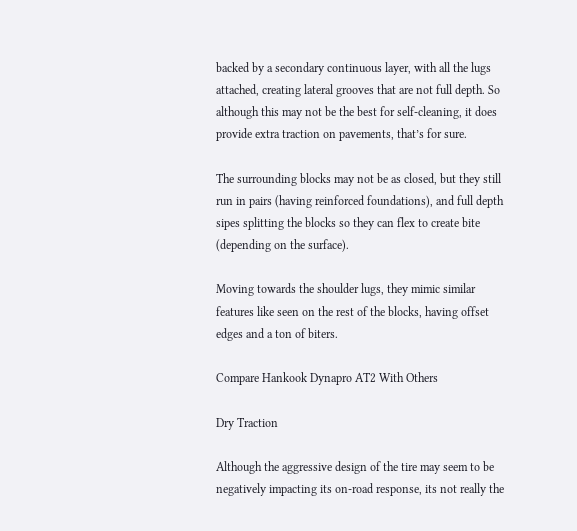backed by a secondary continuous layer, with all the lugs attached, creating lateral grooves that are not full depth. So although this may not be the best for self-cleaning, it does provide extra traction on pavements, that’s for sure.

The surrounding blocks may not be as closed, but they still run in pairs (having reinforced foundations), and full depth sipes splitting the blocks so they can flex to create bite (depending on the surface).

Moving towards the shoulder lugs, they mimic similar features like seen on the rest of the blocks, having offset edges and a ton of biters.

Compare Hankook Dynapro AT2 With Others

Dry Traction

Although the aggressive design of the tire may seem to be negatively impacting its on-road response, its not really the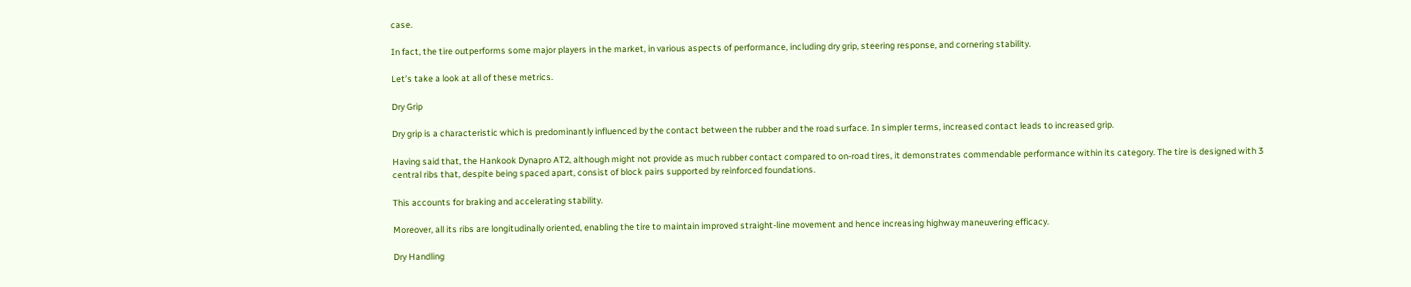case.

In fact, the tire outperforms some major players in the market, in various aspects of performance, including dry grip, steering response, and cornering stability.

Let’s take a look at all of these metrics.

Dry Grip

Dry grip is a characteristic which is predominantly influenced by the contact between the rubber and the road surface. In simpler terms, increased contact leads to increased grip.

Having said that, the Hankook Dynapro AT2, although might not provide as much rubber contact compared to on-road tires, it demonstrates commendable performance within its category. The tire is designed with 3 central ribs that, despite being spaced apart, consist of block pairs supported by reinforced foundations.

This accounts for braking and accelerating stability.

Moreover, all its ribs are longitudinally oriented, enabling the tire to maintain improved straight-line movement and hence increasing highway maneuvering efficacy.

Dry Handling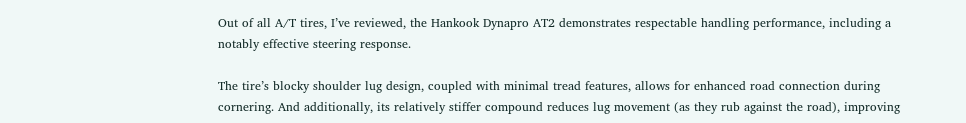Out of all A/T tires, I’ve reviewed, the Hankook Dynapro AT2 demonstrates respectable handling performance, including a notably effective steering response.

The tire’s blocky shoulder lug design, coupled with minimal tread features, allows for enhanced road connection during cornering. And additionally, its relatively stiffer compound reduces lug movement (as they rub against the road), improving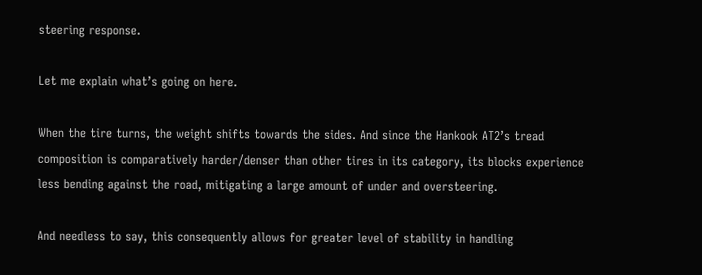steering response.

Let me explain what’s going on here.

When the tire turns, the weight shifts towards the sides. And since the Hankook AT2’s tread composition is comparatively harder/denser than other tires in its category, its blocks experience less bending against the road, mitigating a large amount of under and oversteering.

And needless to say, this consequently allows for greater level of stability in handling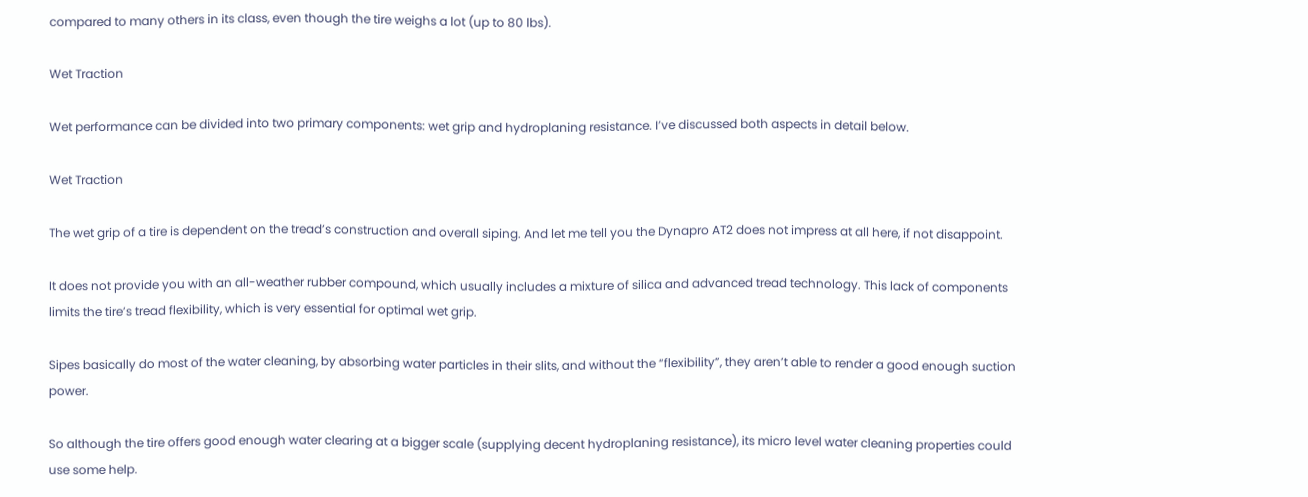compared to many others in its class, even though the tire weighs a lot (up to 80 lbs).

Wet Traction

Wet performance can be divided into two primary components: wet grip and hydroplaning resistance. I’ve discussed both aspects in detail below.

Wet Traction

The wet grip of a tire is dependent on the tread’s construction and overall siping. And let me tell you the Dynapro AT2 does not impress at all here, if not disappoint.

It does not provide you with an all-weather rubber compound, which usually includes a mixture of silica and advanced tread technology. This lack of components limits the tire’s tread flexibility, which is very essential for optimal wet grip.

Sipes basically do most of the water cleaning, by absorbing water particles in their slits, and without the “flexibility”, they aren’t able to render a good enough suction power.

So although the tire offers good enough water clearing at a bigger scale (supplying decent hydroplaning resistance), its micro level water cleaning properties could use some help.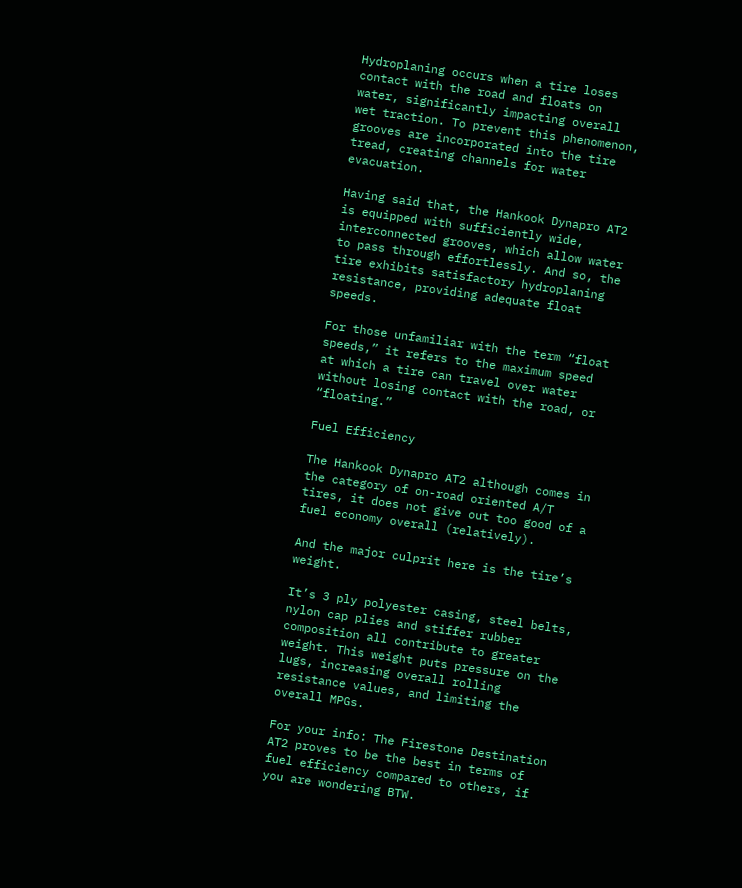Hydroplaning occurs when a tire loses contact with the road and floats on water, significantly impacting overall wet traction. To prevent this phenomenon, grooves are incorporated into the tire tread, creating channels for water evacuation.

Having said that, the Hankook Dynapro AT2 is equipped with sufficiently wide, interconnected grooves, which allow water to pass through effortlessly. And so, the tire exhibits satisfactory hydroplaning resistance, providing adequate float speeds.

For those unfamiliar with the term “float speeds,” it refers to the maximum speed at which a tire can travel over water without losing contact with the road, or “floating.”

Fuel Efficiency

The Hankook Dynapro AT2 although comes in the category of on-road oriented A/T tires, it does not give out too good of a fuel economy overall (relatively).

And the major culprit here is the tire’s weight.

It’s 3 ply polyester casing, steel belts, nylon cap plies and stiffer rubber composition all contribute to greater weight. This weight puts pressure on the lugs, increasing overall rolling resistance values, and limiting the overall MPGs.

For your info: The Firestone Destination AT2 proves to be the best in terms of fuel efficiency compared to others, if you are wondering BTW.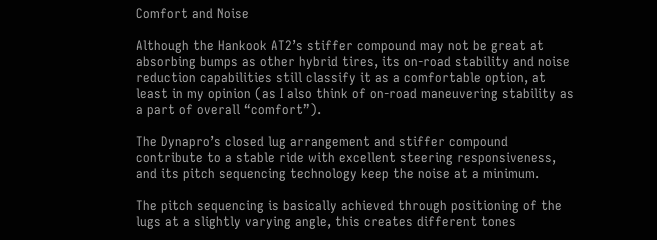Comfort and Noise

Although the Hankook AT2’s stiffer compound may not be great at absorbing bumps as other hybrid tires, its on-road stability and noise reduction capabilities still classify it as a comfortable option, at least in my opinion (as I also think of on-road maneuvering stability as a part of overall “comfort”).

The Dynapro’s closed lug arrangement and stiffer compound contribute to a stable ride with excellent steering responsiveness, and its pitch sequencing technology keep the noise at a minimum.

The pitch sequencing is basically achieved through positioning of the lugs at a slightly varying angle, this creates different tones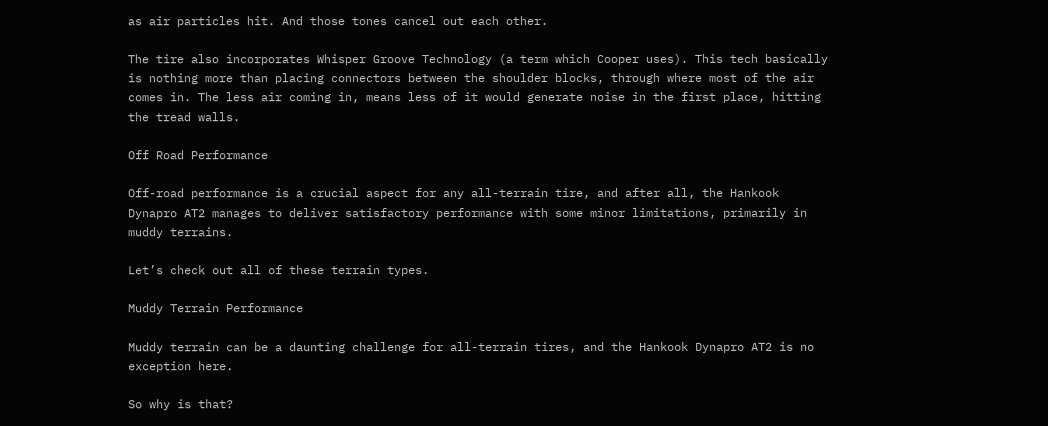as air particles hit. And those tones cancel out each other.

The tire also incorporates Whisper Groove Technology (a term which Cooper uses). This tech basically is nothing more than placing connectors between the shoulder blocks, through where most of the air comes in. The less air coming in, means less of it would generate noise in the first place, hitting the tread walls.

Off Road Performance

Off-road performance is a crucial aspect for any all-terrain tire, and after all, the Hankook Dynapro AT2 manages to deliver satisfactory performance with some minor limitations, primarily in muddy terrains.

Let’s check out all of these terrain types.

Muddy Terrain Performance

Muddy terrain can be a daunting challenge for all-terrain tires, and the Hankook Dynapro AT2 is no exception here.

So why is that?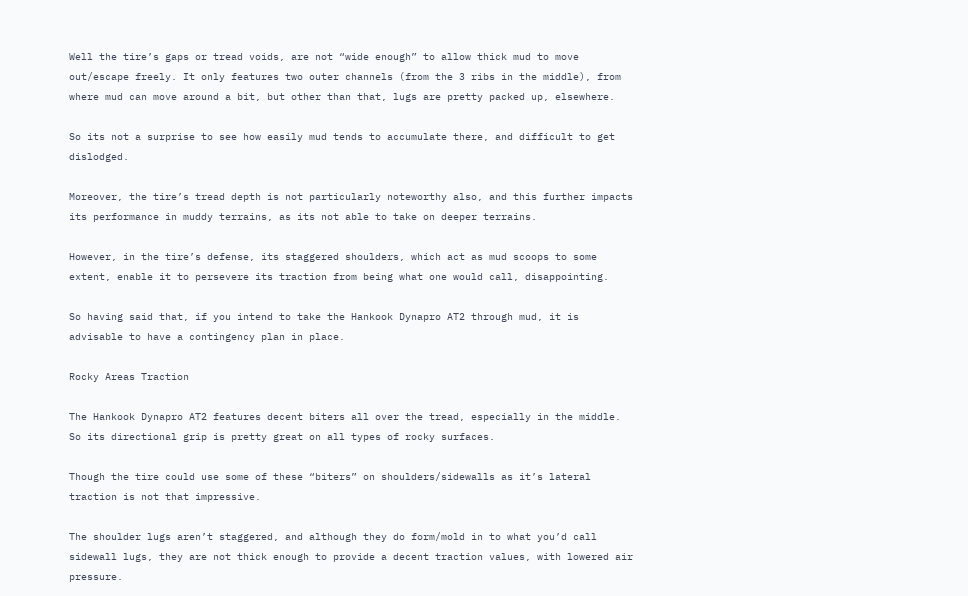Well the tire’s gaps or tread voids, are not “wide enough” to allow thick mud to move out/escape freely. It only features two outer channels (from the 3 ribs in the middle), from where mud can move around a bit, but other than that, lugs are pretty packed up, elsewhere.

So its not a surprise to see how easily mud tends to accumulate there, and difficult to get dislodged.

Moreover, the tire’s tread depth is not particularly noteworthy also, and this further impacts its performance in muddy terrains, as its not able to take on deeper terrains.

However, in the tire’s defense, its staggered shoulders, which act as mud scoops to some extent, enable it to persevere its traction from being what one would call, disappointing.

So having said that, if you intend to take the Hankook Dynapro AT2 through mud, it is advisable to have a contingency plan in place.

Rocky Areas Traction

The Hankook Dynapro AT2 features decent biters all over the tread, especially in the middle. So its directional grip is pretty great on all types of rocky surfaces.

Though the tire could use some of these “biters” on shoulders/sidewalls as it’s lateral traction is not that impressive.

The shoulder lugs aren’t staggered, and although they do form/mold in to what you’d call sidewall lugs, they are not thick enough to provide a decent traction values, with lowered air pressure.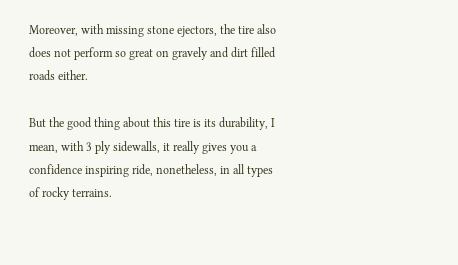Moreover, with missing stone ejectors, the tire also does not perform so great on gravely and dirt filled roads either.

But the good thing about this tire is its durability, I mean, with 3 ply sidewalls, it really gives you a confidence inspiring ride, nonetheless, in all types of rocky terrains.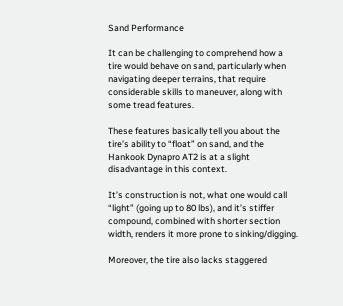Sand Performance

It can be challenging to comprehend how a tire would behave on sand, particularly when navigating deeper terrains, that require considerable skills to maneuver, along with some tread features.

These features basically tell you about the tire’s ability to “float” on sand, and the Hankook Dynapro AT2 is at a slight disadvantage in this context.

It’s construction is not, what one would call “light” (going up to 80 lbs), and it’s stiffer compound, combined with shorter section width, renders it more prone to sinking/digging.

Moreover, the tire also lacks staggered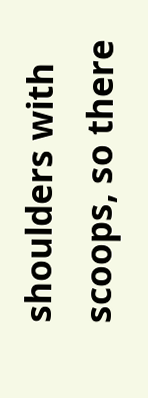shoulders with scoops, so there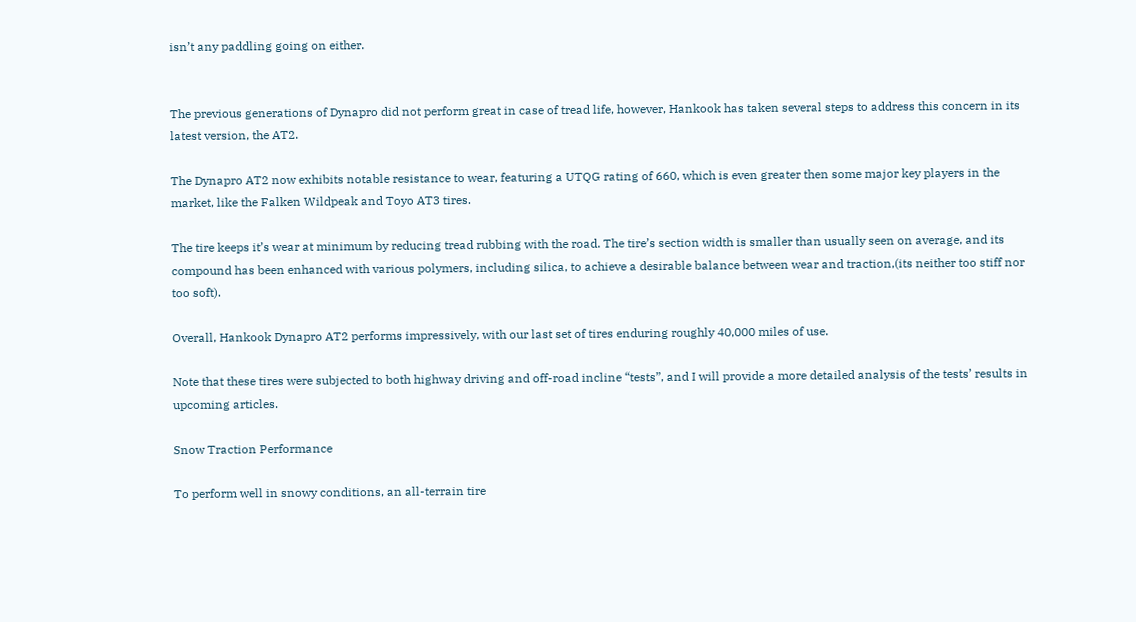isn’t any paddling going on either.


The previous generations of Dynapro did not perform great in case of tread life, however, Hankook has taken several steps to address this concern in its latest version, the AT2.

The Dynapro AT2 now exhibits notable resistance to wear, featuring a UTQG rating of 660, which is even greater then some major key players in the market, like the Falken Wildpeak and Toyo AT3 tires.

The tire keeps it’s wear at minimum by reducing tread rubbing with the road. The tire’s section width is smaller than usually seen on average, and its compound has been enhanced with various polymers, including silica, to achieve a desirable balance between wear and traction,(its neither too stiff nor too soft).

Overall, Hankook Dynapro AT2 performs impressively, with our last set of tires enduring roughly 40,000 miles of use.

Note that these tires were subjected to both highway driving and off-road incline “tests”, and I will provide a more detailed analysis of the tests’ results in upcoming articles.

Snow Traction Performance

To perform well in snowy conditions, an all-terrain tire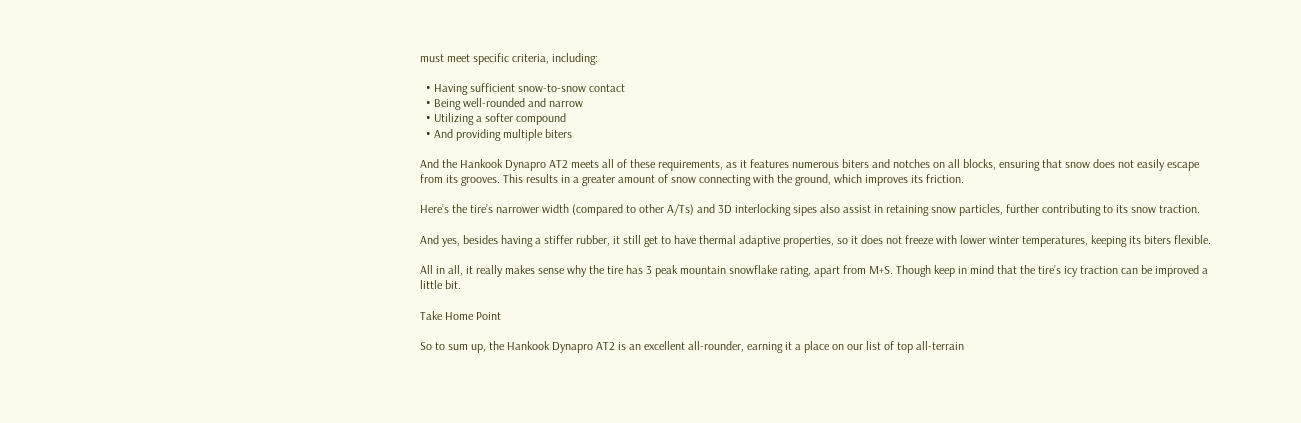must meet specific criteria, including:

  • Having sufficient snow-to-snow contact
  • Being well-rounded and narrow
  • Utilizing a softer compound
  • And providing multiple biters

And the Hankook Dynapro AT2 meets all of these requirements, as it features numerous biters and notches on all blocks, ensuring that snow does not easily escape from its grooves. This results in a greater amount of snow connecting with the ground, which improves its friction.

Here’s the tire’s narrower width (compared to other A/Ts) and 3D interlocking sipes also assist in retaining snow particles, further contributing to its snow traction.

And yes, besides having a stiffer rubber, it still get to have thermal adaptive properties, so it does not freeze with lower winter temperatures, keeping its biters flexible.

All in all, it really makes sense why the tire has 3 peak mountain snowflake rating, apart from M+S. Though keep in mind that the tire’s icy traction can be improved a little bit.

Take Home Point

So to sum up, the Hankook Dynapro AT2 is an excellent all-rounder, earning it a place on our list of top all-terrain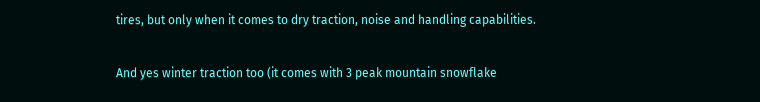tires, but only when it comes to dry traction, noise and handling capabilities.

And yes winter traction too (it comes with 3 peak mountain snowflake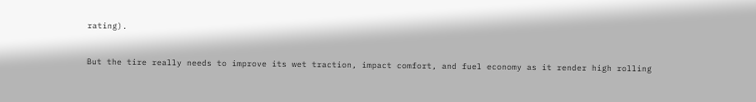rating).

But the tire really needs to improve its wet traction, impact comfort, and fuel economy as it render high rolling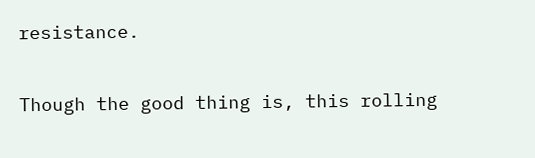resistance.

Though the good thing is, this rolling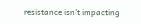resistance isn’t impacting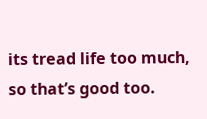its tread life too much, so that’s good too.